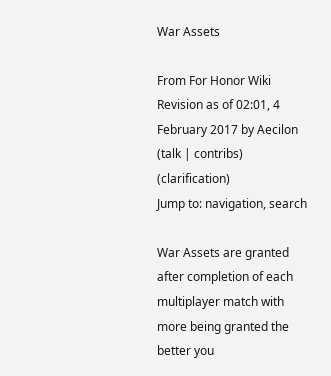War Assets

From For Honor Wiki
Revision as of 02:01, 4 February 2017 by Aecilon (talk | contribs) (clarification)
Jump to: navigation, search

War Assets are granted after completion of each multiplayer match with more being granted the better you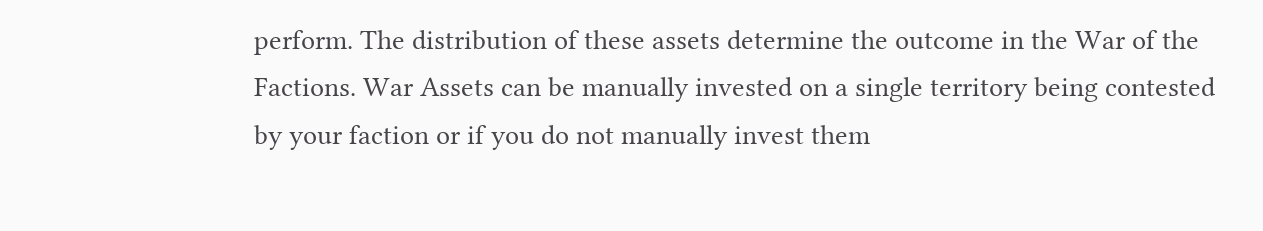perform. The distribution of these assets determine the outcome in the War of the Factions. War Assets can be manually invested on a single territory being contested by your faction or if you do not manually invest them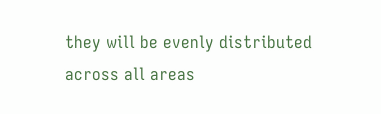they will be evenly distributed across all areas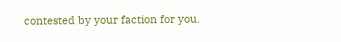contested by your faction for you.